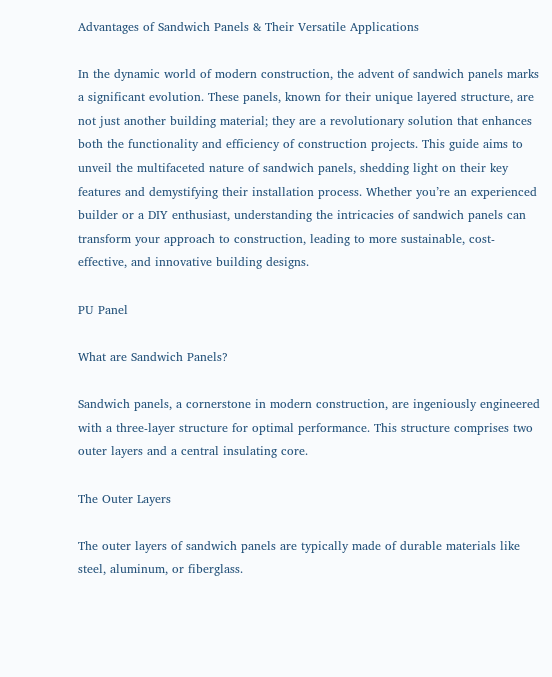Advantages of Sandwich Panels & Their Versatile Applications

In the dynamic world of modern construction, the advent of sandwich panels marks a significant evolution. These panels, known for their unique layered structure, are not just another building material; they are a revolutionary solution that enhances both the functionality and efficiency of construction projects. This guide aims to unveil the multifaceted nature of sandwich panels, shedding light on their key features and demystifying their installation process. Whether you’re an experienced builder or a DIY enthusiast, understanding the intricacies of sandwich panels can transform your approach to construction, leading to more sustainable, cost-effective, and innovative building designs.

PU Panel

What are Sandwich Panels?

Sandwich panels, a cornerstone in modern construction, are ingeniously engineered with a three-layer structure for optimal performance. This structure comprises two outer layers and a central insulating core.

The Outer Layers

The outer layers of sandwich panels are typically made of durable materials like steel, aluminum, or fiberglass.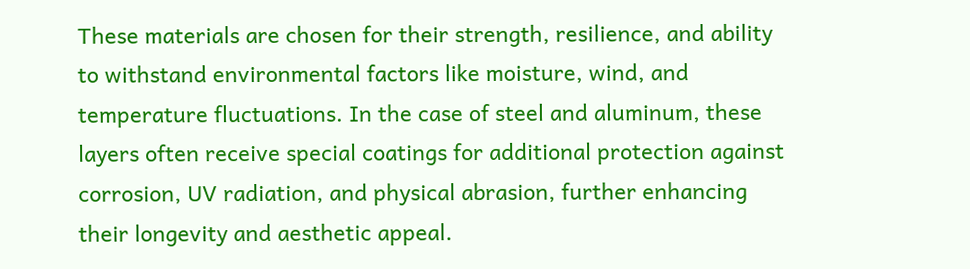These materials are chosen for their strength, resilience, and ability to withstand environmental factors like moisture, wind, and temperature fluctuations. In the case of steel and aluminum, these layers often receive special coatings for additional protection against corrosion, UV radiation, and physical abrasion, further enhancing their longevity and aesthetic appeal.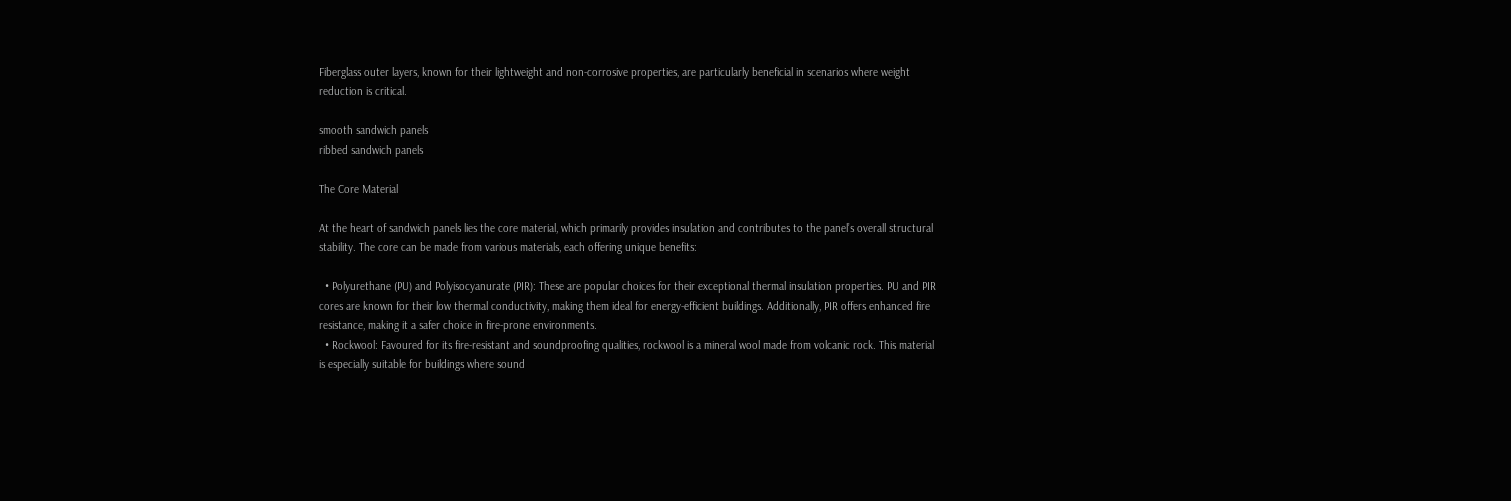Fiberglass outer layers, known for their lightweight and non-corrosive properties, are particularly beneficial in scenarios where weight reduction is critical.

smooth sandwich panels
ribbed sandwich panels

The Core Material

At the heart of sandwich panels lies the core material, which primarily provides insulation and contributes to the panel’s overall structural stability. The core can be made from various materials, each offering unique benefits:

  • Polyurethane (PU) and Polyisocyanurate (PIR): These are popular choices for their exceptional thermal insulation properties. PU and PIR cores are known for their low thermal conductivity, making them ideal for energy-efficient buildings. Additionally, PIR offers enhanced fire resistance, making it a safer choice in fire-prone environments.
  • Rockwool: Favoured for its fire-resistant and soundproofing qualities, rockwool is a mineral wool made from volcanic rock. This material is especially suitable for buildings where sound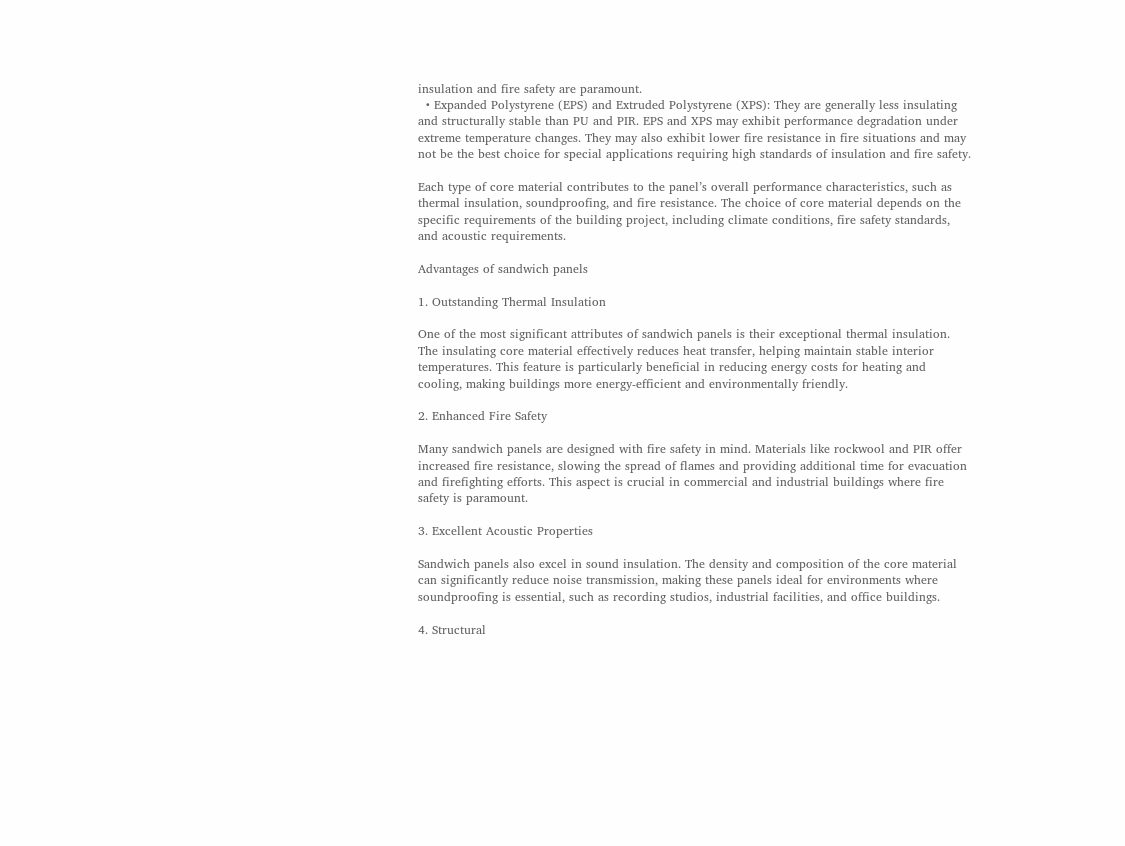insulation and fire safety are paramount.
  • Expanded Polystyrene (EPS) and Extruded Polystyrene (XPS): They are generally less insulating and structurally stable than PU and PIR. EPS and XPS may exhibit performance degradation under extreme temperature changes. They may also exhibit lower fire resistance in fire situations and may not be the best choice for special applications requiring high standards of insulation and fire safety.

Each type of core material contributes to the panel’s overall performance characteristics, such as thermal insulation, soundproofing, and fire resistance. The choice of core material depends on the specific requirements of the building project, including climate conditions, fire safety standards, and acoustic requirements.

Advantages of sandwich panels

1. Outstanding Thermal Insulation

One of the most significant attributes of sandwich panels is their exceptional thermal insulation. The insulating core material effectively reduces heat transfer, helping maintain stable interior temperatures. This feature is particularly beneficial in reducing energy costs for heating and cooling, making buildings more energy-efficient and environmentally friendly.

2. Enhanced Fire Safety

Many sandwich panels are designed with fire safety in mind. Materials like rockwool and PIR offer increased fire resistance, slowing the spread of flames and providing additional time for evacuation and firefighting efforts. This aspect is crucial in commercial and industrial buildings where fire safety is paramount.

3. Excellent Acoustic Properties

Sandwich panels also excel in sound insulation. The density and composition of the core material can significantly reduce noise transmission, making these panels ideal for environments where soundproofing is essential, such as recording studios, industrial facilities, and office buildings.

4. Structural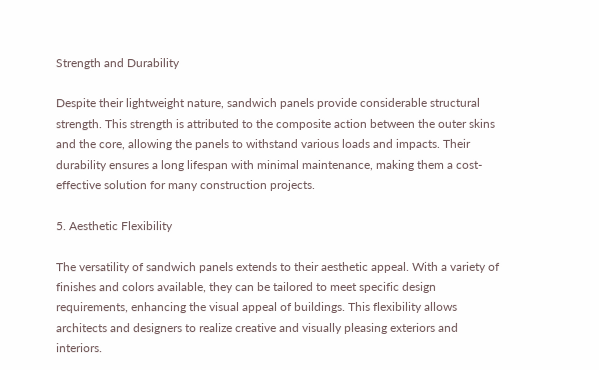Strength and Durability

Despite their lightweight nature, sandwich panels provide considerable structural strength. This strength is attributed to the composite action between the outer skins and the core, allowing the panels to withstand various loads and impacts. Their durability ensures a long lifespan with minimal maintenance, making them a cost-effective solution for many construction projects.

5. Aesthetic Flexibility

The versatility of sandwich panels extends to their aesthetic appeal. With a variety of finishes and colors available, they can be tailored to meet specific design requirements, enhancing the visual appeal of buildings. This flexibility allows architects and designers to realize creative and visually pleasing exteriors and interiors.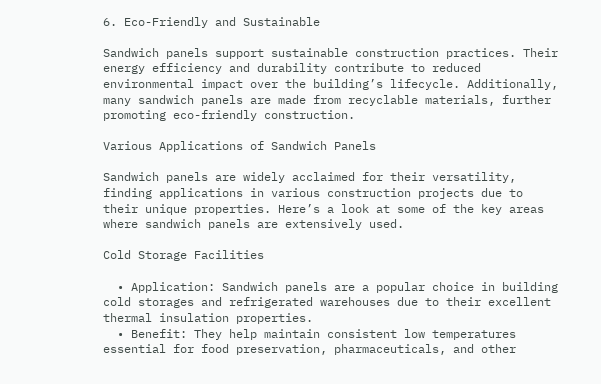6. Eco-Friendly and Sustainable

Sandwich panels support sustainable construction practices. Their energy efficiency and durability contribute to reduced environmental impact over the building’s lifecycle. Additionally, many sandwich panels are made from recyclable materials, further promoting eco-friendly construction.

Various Applications of Sandwich Panels

Sandwich panels are widely acclaimed for their versatility, finding applications in various construction projects due to their unique properties. Here’s a look at some of the key areas where sandwich panels are extensively used.

Cold Storage Facilities

  • Application: Sandwich panels are a popular choice in building cold storages and refrigerated warehouses due to their excellent thermal insulation properties.
  • Benefit: They help maintain consistent low temperatures essential for food preservation, pharmaceuticals, and other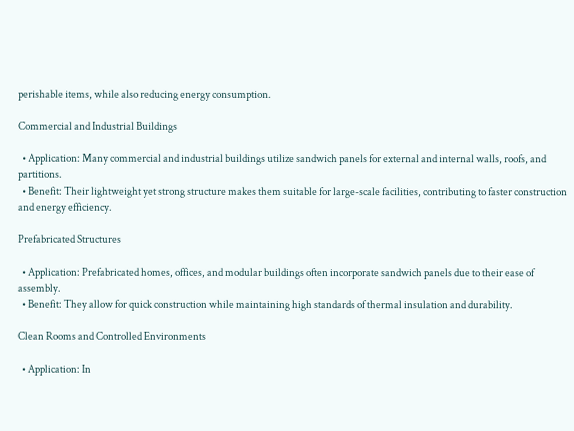perishable items, while also reducing energy consumption.

Commercial and Industrial Buildings

  • Application: Many commercial and industrial buildings utilize sandwich panels for external and internal walls, roofs, and partitions.
  • Benefit: Their lightweight yet strong structure makes them suitable for large-scale facilities, contributing to faster construction and energy efficiency.

Prefabricated Structures

  • Application: Prefabricated homes, offices, and modular buildings often incorporate sandwich panels due to their ease of assembly.
  • Benefit: They allow for quick construction while maintaining high standards of thermal insulation and durability.

Clean Rooms and Controlled Environments

  • Application: In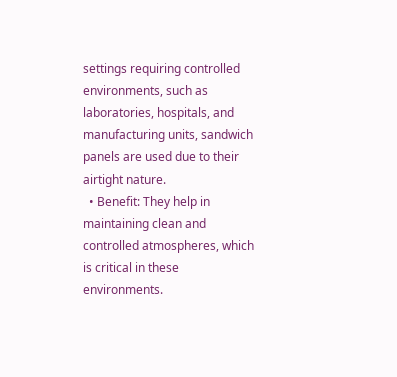settings requiring controlled environments, such as laboratories, hospitals, and manufacturing units, sandwich panels are used due to their airtight nature.
  • Benefit: They help in maintaining clean and controlled atmospheres, which is critical in these environments.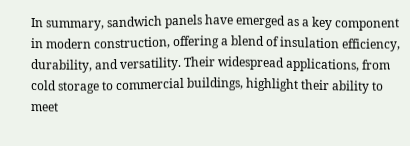In summary, sandwich panels have emerged as a key component in modern construction, offering a blend of insulation efficiency, durability, and versatility. Their widespread applications, from cold storage to commercial buildings, highlight their ability to meet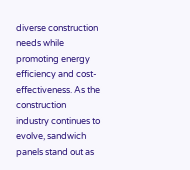diverse construction needs while promoting energy efficiency and cost-effectiveness. As the construction industry continues to evolve, sandwich panels stand out as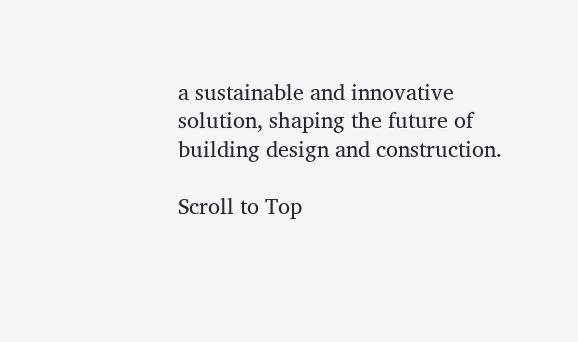a sustainable and innovative solution, shaping the future of building design and construction.

Scroll to Top